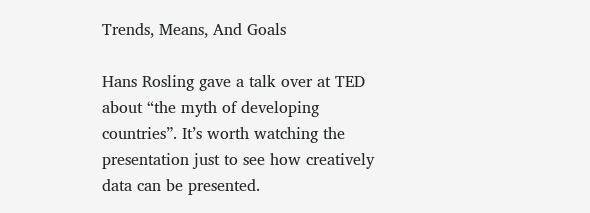Trends, Means, And Goals

Hans Rosling gave a talk over at TED about “the myth of developing countries”. It’s worth watching the presentation just to see how creatively data can be presented.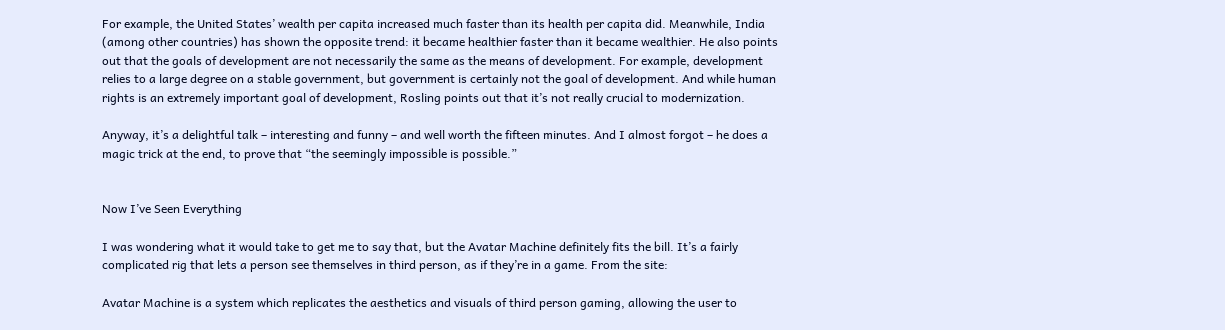For example, the United States’ wealth per capita increased much faster than its health per capita did. Meanwhile, India (among other countries) has shown the opposite trend: it became healthier faster than it became wealthier. He also points out that the goals of development are not necessarily the same as the means of development. For example, development relies to a large degree on a stable government, but government is certainly not the goal of development. And while human rights is an extremely important goal of development, Rosling points out that it’s not really crucial to modernization.

Anyway, it’s a delightful talk – interesting and funny – and well worth the fifteen minutes. And I almost forgot – he does a magic trick at the end, to prove that “the seemingly impossible is possible.”


Now I’ve Seen Everything

I was wondering what it would take to get me to say that, but the Avatar Machine definitely fits the bill. It’s a fairly complicated rig that lets a person see themselves in third person, as if they’re in a game. From the site:

Avatar Machine is a system which replicates the aesthetics and visuals of third person gaming, allowing the user to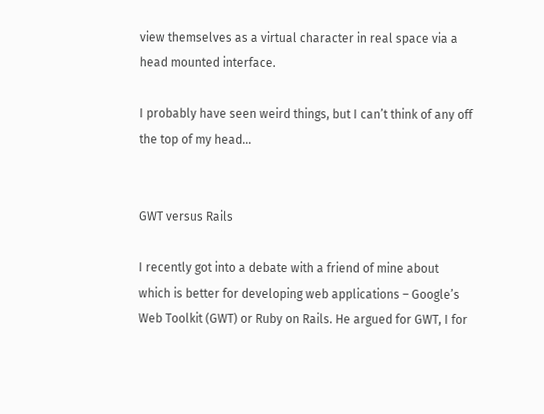view themselves as a virtual character in real space via a head mounted interface.

I probably have seen weird things, but I can’t think of any off the top of my head…


GWT versus Rails

I recently got into a debate with a friend of mine about which is better for developing web applications – Google’s Web Toolkit (GWT) or Ruby on Rails. He argued for GWT, I for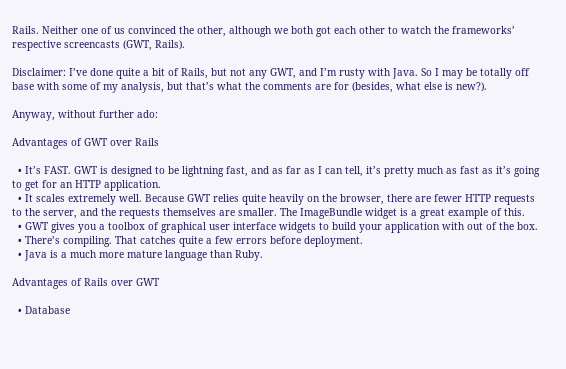Rails. Neither one of us convinced the other, although we both got each other to watch the frameworks’ respective screencasts (GWT, Rails).

Disclaimer: I’ve done quite a bit of Rails, but not any GWT, and I’m rusty with Java. So I may be totally off base with some of my analysis, but that’s what the comments are for (besides, what else is new?).

Anyway, without further ado:

Advantages of GWT over Rails

  • It’s FAST. GWT is designed to be lightning fast, and as far as I can tell, it’s pretty much as fast as it’s going to get for an HTTP application.
  • It scales extremely well. Because GWT relies quite heavily on the browser, there are fewer HTTP requests to the server, and the requests themselves are smaller. The ImageBundle widget is a great example of this.
  • GWT gives you a toolbox of graphical user interface widgets to build your application with out of the box.
  • There’s compiling. That catches quite a few errors before deployment.
  • Java is a much more mature language than Ruby.

Advantages of Rails over GWT

  • Database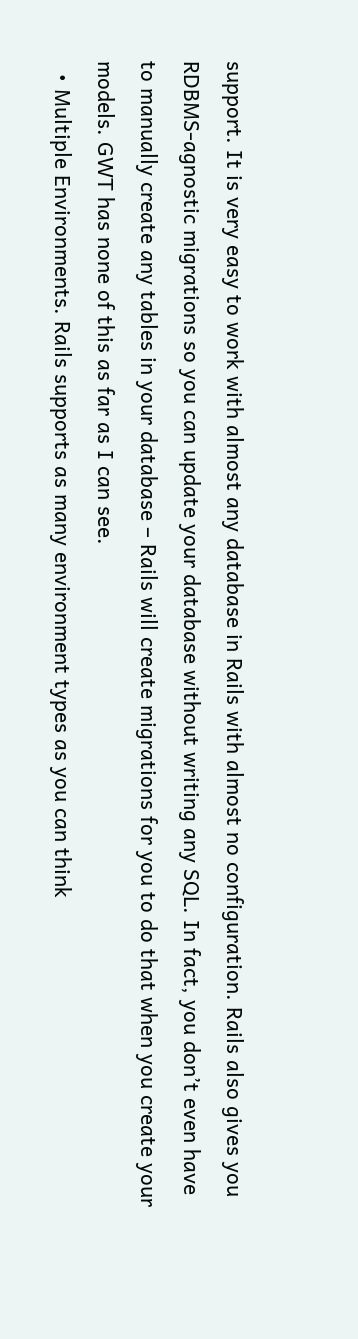support. It is very easy to work with almost any database in Rails with almost no configuration. Rails also gives you RDBMS-agnostic migrations so you can update your database without writing any SQL. In fact, you don’t even have to manually create any tables in your database – Rails will create migrations for you to do that when you create your models. GWT has none of this as far as I can see.
  • Multiple Environments. Rails supports as many environment types as you can think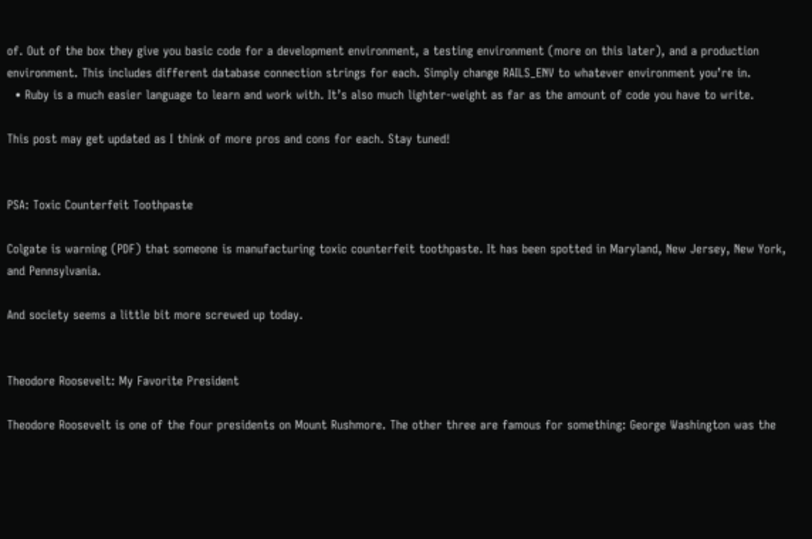of. Out of the box they give you basic code for a development environment, a testing environment (more on this later), and a production environment. This includes different database connection strings for each. Simply change RAILS_ENV to whatever environment you’re in.
  • Ruby is a much easier language to learn and work with. It’s also much lighter-weight as far as the amount of code you have to write.

This post may get updated as I think of more pros and cons for each. Stay tuned!


PSA: Toxic Counterfeit Toothpaste

Colgate is warning (PDF) that someone is manufacturing toxic counterfeit toothpaste. It has been spotted in Maryland, New Jersey, New York, and Pennsylvania.

And society seems a little bit more screwed up today.


Theodore Roosevelt: My Favorite President

Theodore Roosevelt is one of the four presidents on Mount Rushmore. The other three are famous for something: George Washington was the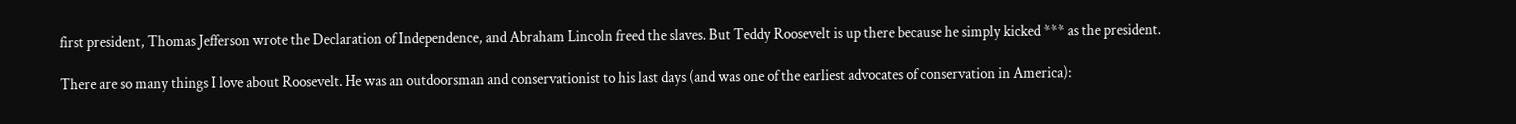first president, Thomas Jefferson wrote the Declaration of Independence, and Abraham Lincoln freed the slaves. But Teddy Roosevelt is up there because he simply kicked *** as the president.

There are so many things I love about Roosevelt. He was an outdoorsman and conservationist to his last days (and was one of the earliest advocates of conservation in America):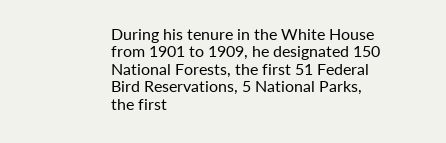During his tenure in the White House from 1901 to 1909, he designated 150 National Forests, the first 51 Federal Bird Reservations, 5 National Parks, the first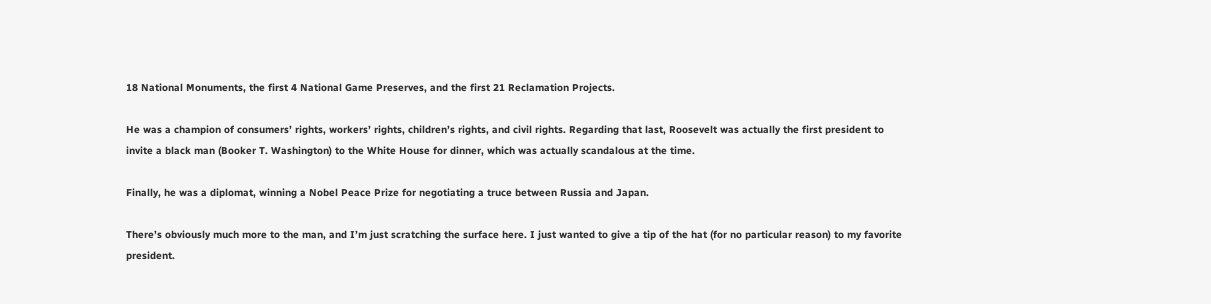18 National Monuments, the first 4 National Game Preserves, and the first 21 Reclamation Projects.

He was a champion of consumers’ rights, workers’ rights, children’s rights, and civil rights. Regarding that last, Roosevelt was actually the first president to invite a black man (Booker T. Washington) to the White House for dinner, which was actually scandalous at the time.

Finally, he was a diplomat, winning a Nobel Peace Prize for negotiating a truce between Russia and Japan.

There’s obviously much more to the man, and I’m just scratching the surface here. I just wanted to give a tip of the hat (for no particular reason) to my favorite president.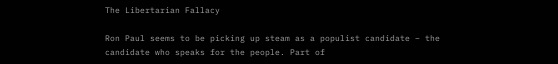The Libertarian Fallacy

Ron Paul seems to be picking up steam as a populist candidate – the candidate who speaks for the people. Part of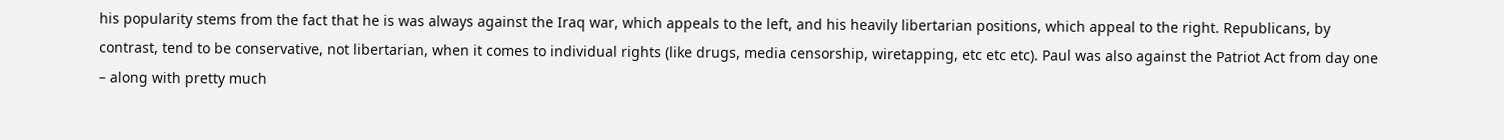his popularity stems from the fact that he is was always against the Iraq war, which appeals to the left, and his heavily libertarian positions, which appeal to the right. Republicans, by contrast, tend to be conservative, not libertarian, when it comes to individual rights (like drugs, media censorship, wiretapping, etc etc etc). Paul was also against the Patriot Act from day one – along with pretty much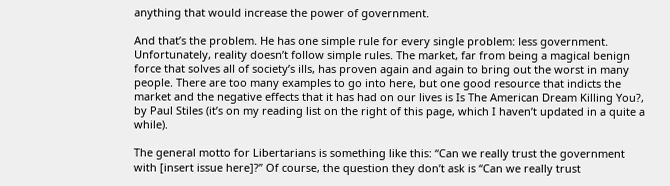anything that would increase the power of government.

And that’s the problem. He has one simple rule for every single problem: less government. Unfortunately, reality doesn’t follow simple rules. The market, far from being a magical benign force that solves all of society’s ills, has proven again and again to bring out the worst in many people. There are too many examples to go into here, but one good resource that indicts the market and the negative effects that it has had on our lives is Is The American Dream Killing You?, by Paul Stiles (it’s on my reading list on the right of this page, which I haven’t updated in a quite a while).

The general motto for Libertarians is something like this: “Can we really trust the government with [insert issue here]?” Of course, the question they don’t ask is “Can we really trust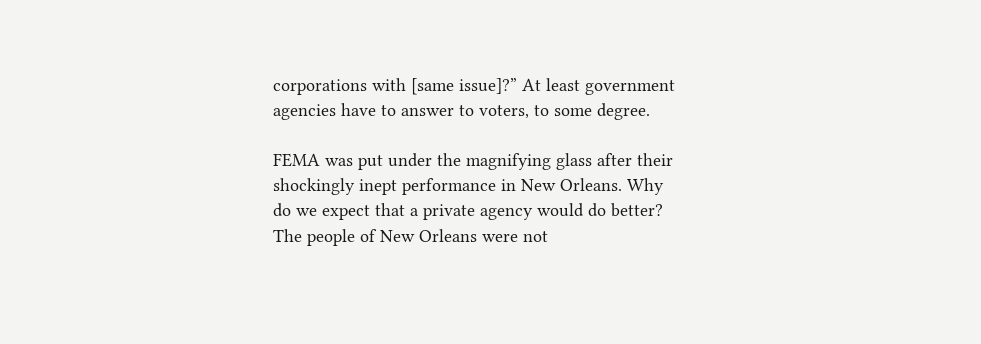corporations with [same issue]?” At least government agencies have to answer to voters, to some degree.

FEMA was put under the magnifying glass after their shockingly inept performance in New Orleans. Why do we expect that a private agency would do better? The people of New Orleans were not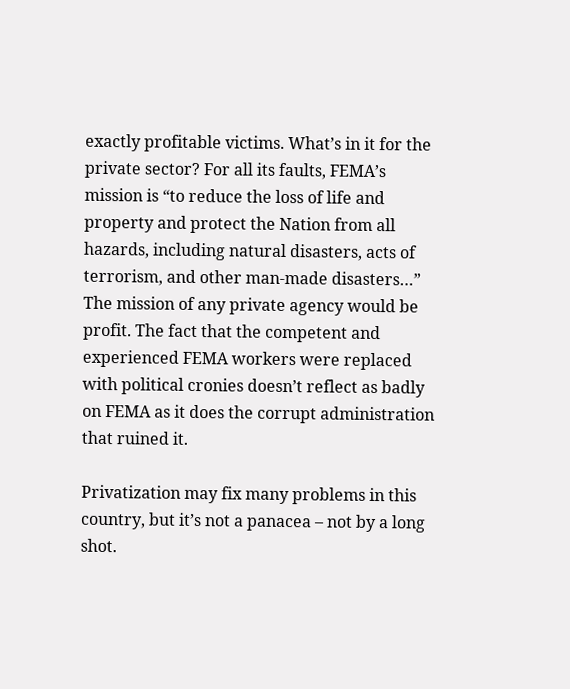exactly profitable victims. What’s in it for the private sector? For all its faults, FEMA’s mission is “to reduce the loss of life and property and protect the Nation from all hazards, including natural disasters, acts of terrorism, and other man-made disasters…” The mission of any private agency would be profit. The fact that the competent and experienced FEMA workers were replaced with political cronies doesn’t reflect as badly on FEMA as it does the corrupt administration that ruined it.

Privatization may fix many problems in this country, but it’s not a panacea – not by a long shot.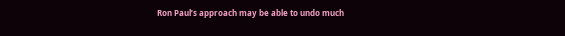Ron Paul’s approach may be able to undo much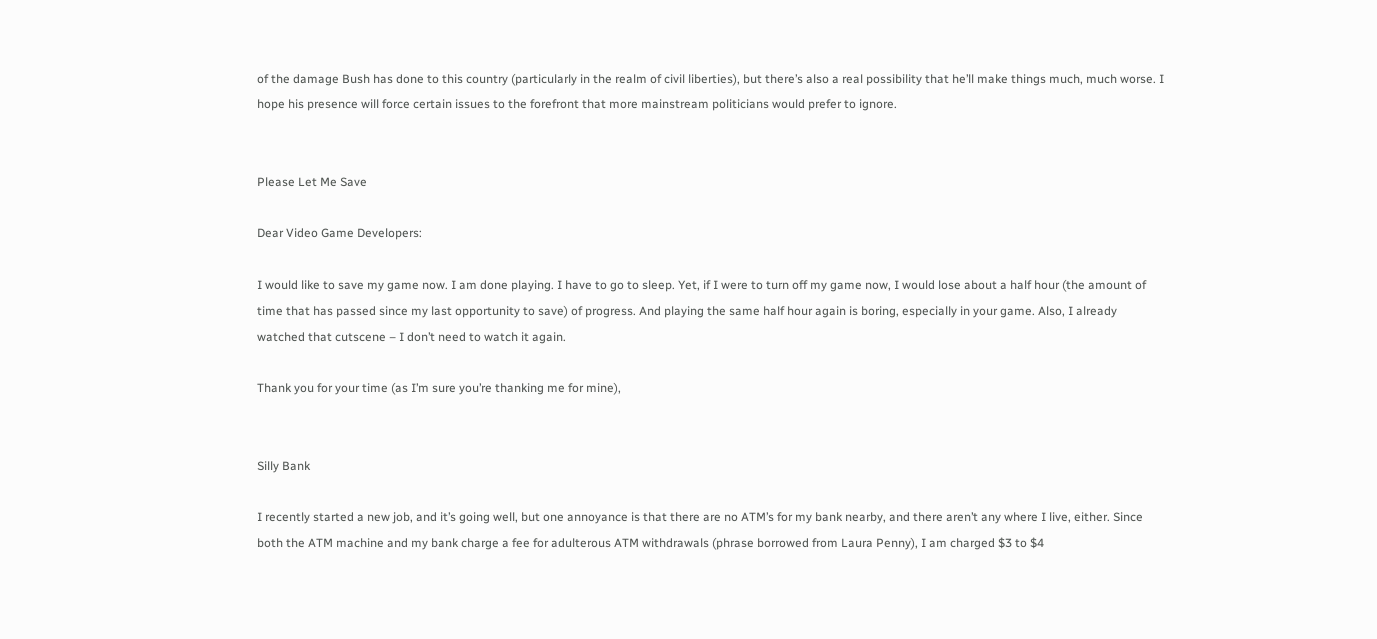of the damage Bush has done to this country (particularly in the realm of civil liberties), but there’s also a real possibility that he’ll make things much, much worse. I hope his presence will force certain issues to the forefront that more mainstream politicians would prefer to ignore.


Please Let Me Save

Dear Video Game Developers:

I would like to save my game now. I am done playing. I have to go to sleep. Yet, if I were to turn off my game now, I would lose about a half hour (the amount of time that has passed since my last opportunity to save) of progress. And playing the same half hour again is boring, especially in your game. Also, I already watched that cutscene – I don’t need to watch it again.

Thank you for your time (as I’m sure you’re thanking me for mine),


Silly Bank

I recently started a new job, and it’s going well, but one annoyance is that there are no ATM’s for my bank nearby, and there aren’t any where I live, either. Since both the ATM machine and my bank charge a fee for adulterous ATM withdrawals (phrase borrowed from Laura Penny), I am charged $3 to $4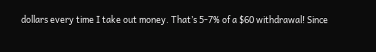dollars every time I take out money. That’s 5-7% of a $60 withdrawal! Since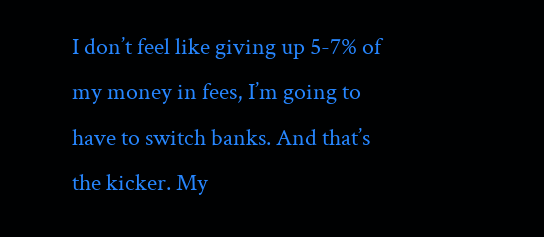I don’t feel like giving up 5-7% of my money in fees, I’m going to have to switch banks. And that’s the kicker. My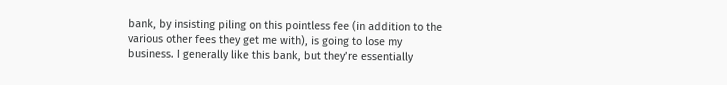bank, by insisting piling on this pointless fee (in addition to the various other fees they get me with), is going to lose my business. I generally like this bank, but they’re essentially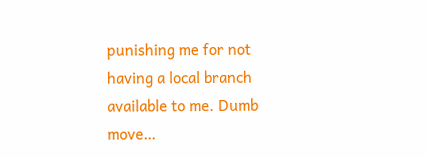punishing me for not having a local branch available to me. Dumb move…